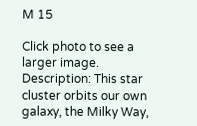M 15

Click photo to see a larger image.
Description: This star cluster orbits our own galaxy, the Milky Way,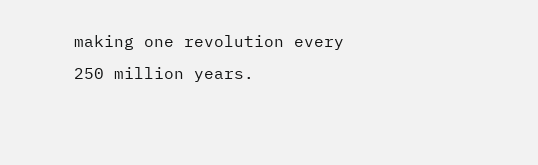making one revolution every 250 million years.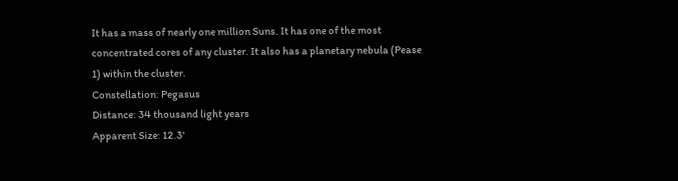It has a mass of nearly one million Suns. It has one of the most concentrated cores of any cluster. It also has a planetary nebula (Pease 1) within the cluster.
Constellation: Pegasus
Distance: 34 thousand light years
Apparent Size: 12.3'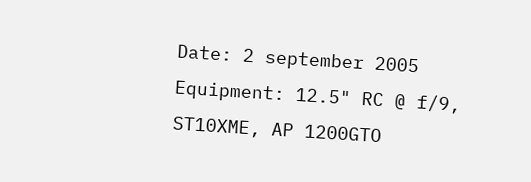Date: 2 september 2005
Equipment: 12.5" RC @ f/9, ST10XME, AP 1200GTO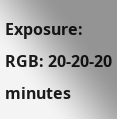Exposure: RGB: 20-20-20 minutes